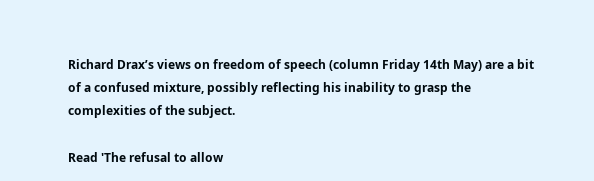Richard Drax’s views on freedom of speech (column Friday 14th May) are a bit of a confused mixture, possibly reflecting his inability to grasp the complexities of the subject.

Read 'The refusal to allow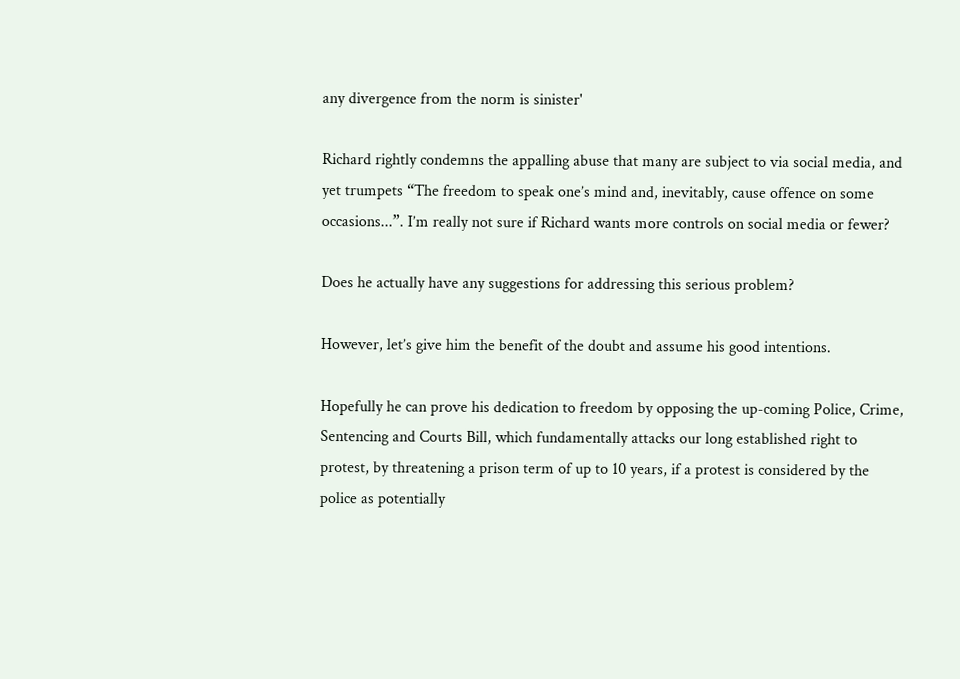any divergence from the norm is sinister'

Richard rightly condemns the appalling abuse that many are subject to via social media, and yet trumpets “The freedom to speak one’s mind and, inevitably, cause offence on some occasions...”. I’m really not sure if Richard wants more controls on social media or fewer?

Does he actually have any suggestions for addressing this serious problem?

However, let’s give him the benefit of the doubt and assume his good intentions.

Hopefully he can prove his dedication to freedom by opposing the up-coming Police, Crime, Sentencing and Courts Bill, which fundamentally attacks our long established right to protest, by threatening a prison term of up to 10 years, if a protest is considered by the police as potentially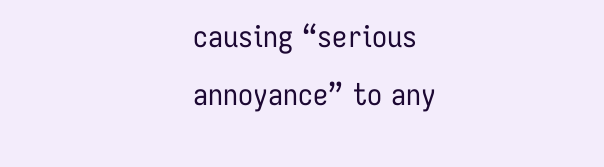causing “serious annoyance” to any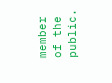member of the public.